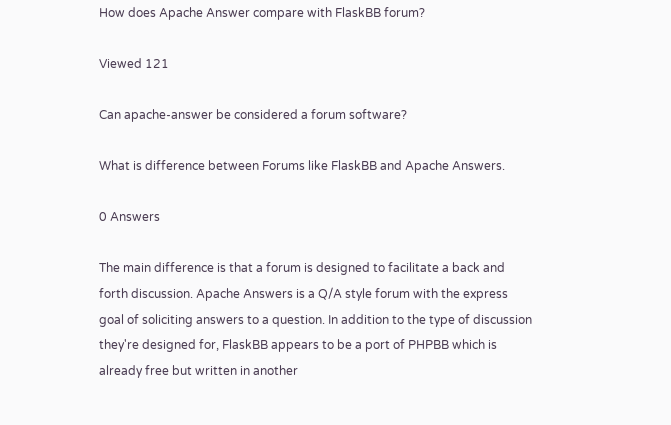How does Apache Answer compare with FlaskBB forum?

Viewed 121

Can apache-answer be considered a forum software?

What is difference between Forums like FlaskBB and Apache Answers.

0 Answers

The main difference is that a forum is designed to facilitate a back and forth discussion. Apache Answers is a Q/A style forum with the express goal of soliciting answers to a question. In addition to the type of discussion they're designed for, FlaskBB appears to be a port of PHPBB which is already free but written in another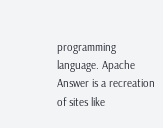programming language. Apache Answer is a recreation of sites like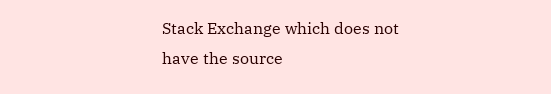Stack Exchange which does not have the source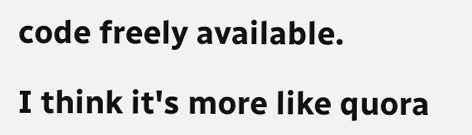code freely available.

I think it's more like quora